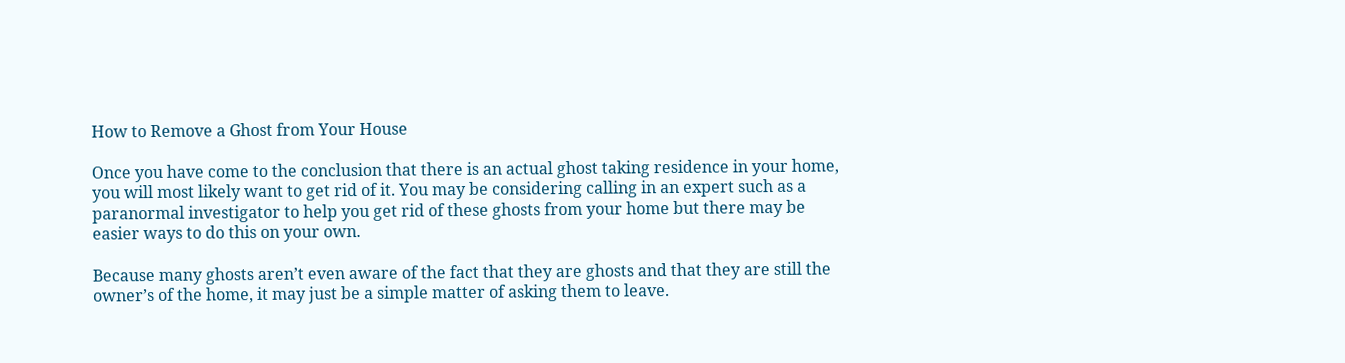How to Remove a Ghost from Your House

Once you have come to the conclusion that there is an actual ghost taking residence in your home, you will most likely want to get rid of it. You may be considering calling in an expert such as a paranormal investigator to help you get rid of these ghosts from your home but there may be easier ways to do this on your own.

Because many ghosts aren’t even aware of the fact that they are ghosts and that they are still the owner’s of the home, it may just be a simple matter of asking them to leave.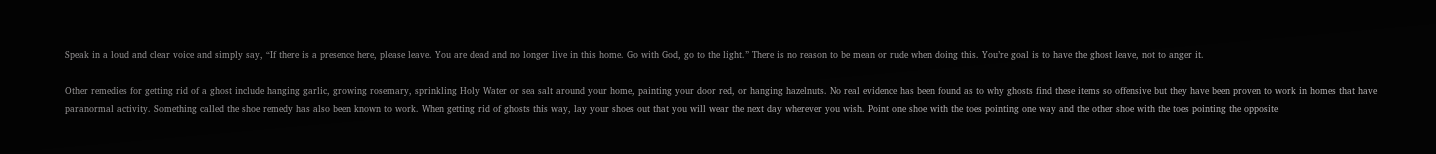Speak in a loud and clear voice and simply say, “If there is a presence here, please leave. You are dead and no longer live in this home. Go with God, go to the light.” There is no reason to be mean or rude when doing this. You’re goal is to have the ghost leave, not to anger it.

Other remedies for getting rid of a ghost include hanging garlic, growing rosemary, sprinkling Holy Water or sea salt around your home, painting your door red, or hanging hazelnuts. No real evidence has been found as to why ghosts find these items so offensive but they have been proven to work in homes that have paranormal activity. Something called the shoe remedy has also been known to work. When getting rid of ghosts this way, lay your shoes out that you will wear the next day wherever you wish. Point one shoe with the toes pointing one way and the other shoe with the toes pointing the opposite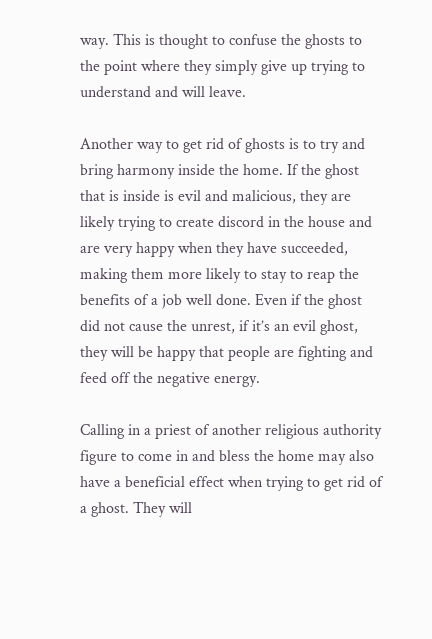way. This is thought to confuse the ghosts to the point where they simply give up trying to understand and will leave.

Another way to get rid of ghosts is to try and bring harmony inside the home. If the ghost that is inside is evil and malicious, they are likely trying to create discord in the house and are very happy when they have succeeded, making them more likely to stay to reap the benefits of a job well done. Even if the ghost did not cause the unrest, if it’s an evil ghost, they will be happy that people are fighting and feed off the negative energy.

Calling in a priest of another religious authority figure to come in and bless the home may also have a beneficial effect when trying to get rid of a ghost. They will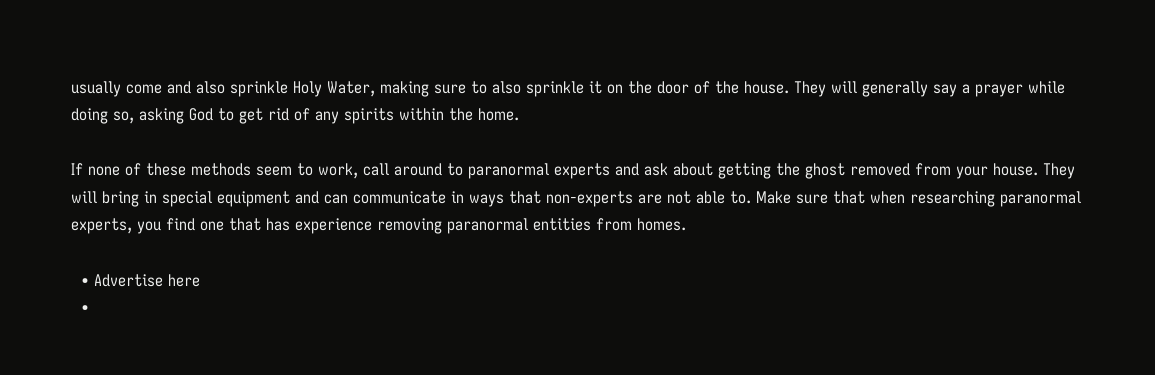usually come and also sprinkle Holy Water, making sure to also sprinkle it on the door of the house. They will generally say a prayer while doing so, asking God to get rid of any spirits within the home.

If none of these methods seem to work, call around to paranormal experts and ask about getting the ghost removed from your house. They will bring in special equipment and can communicate in ways that non-experts are not able to. Make sure that when researching paranormal experts, you find one that has experience removing paranormal entities from homes.

  • Advertise here
  •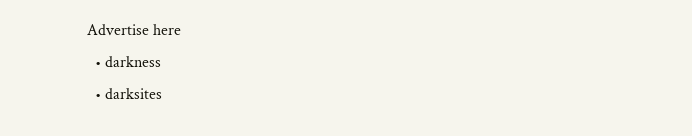Advertise here
  • darkness
  • darksites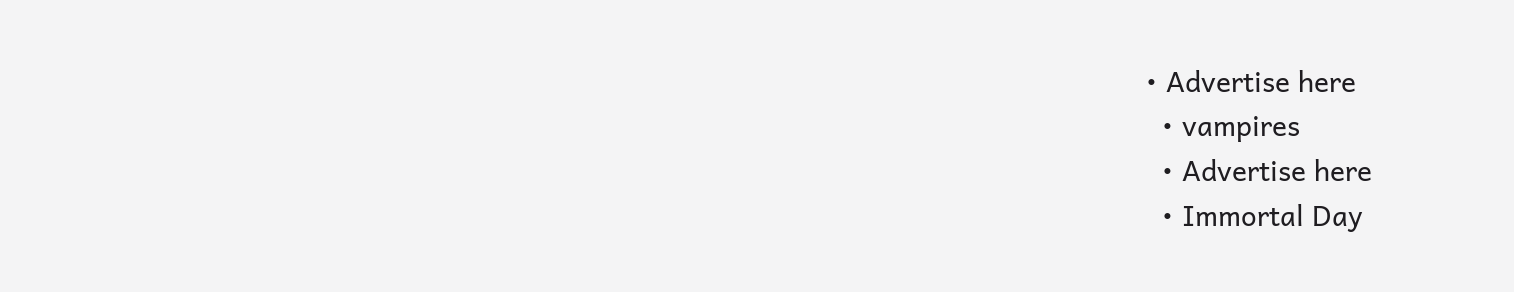• Advertise here
  • vampires
  • Advertise here
  • Immortal Day